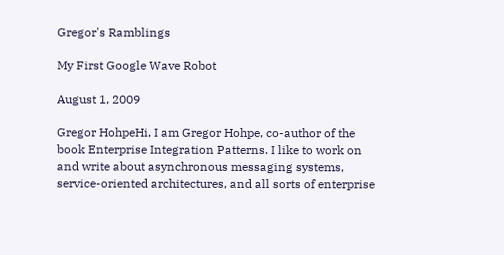Gregor's Ramblings

My First Google Wave Robot

August 1, 2009

Gregor HohpeHi, I am Gregor Hohpe, co-author of the book Enterprise Integration Patterns. I like to work on and write about asynchronous messaging systems, service-oriented architectures, and all sorts of enterprise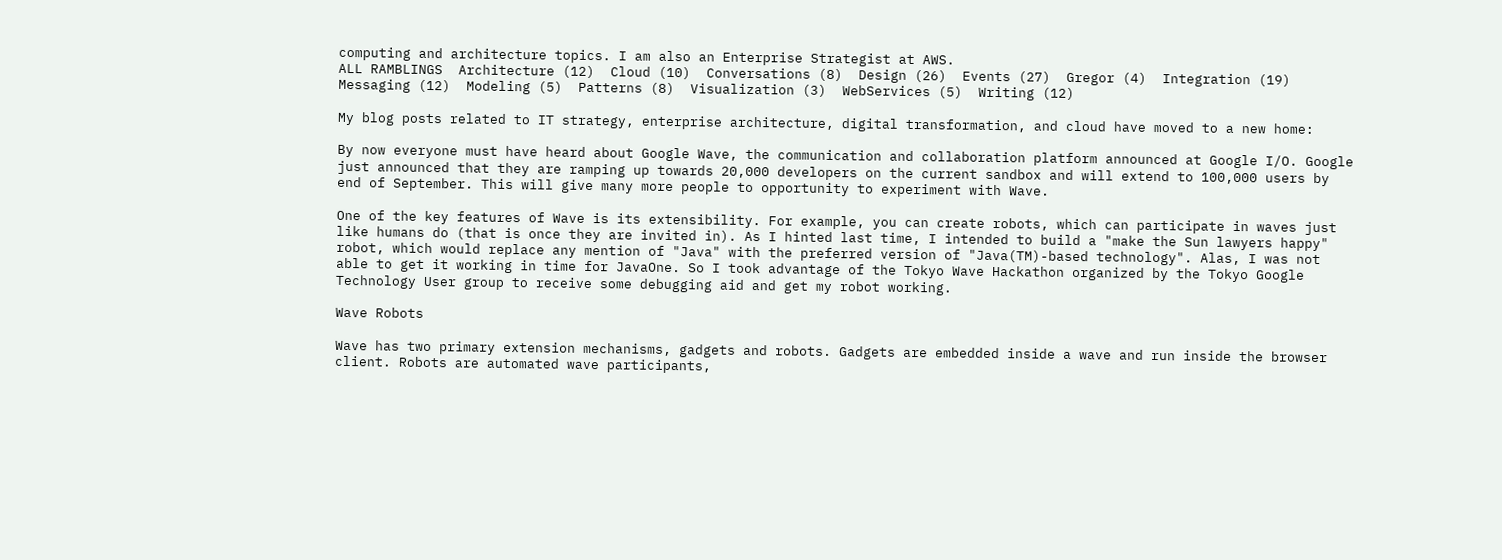computing and architecture topics. I am also an Enterprise Strategist at AWS.
ALL RAMBLINGS  Architecture (12)  Cloud (10)  Conversations (8)  Design (26)  Events (27)  Gregor (4)  Integration (19)  Messaging (12)  Modeling (5)  Patterns (8)  Visualization (3)  WebServices (5)  Writing (12)

My blog posts related to IT strategy, enterprise architecture, digital transformation, and cloud have moved to a new home:

By now everyone must have heard about Google Wave, the communication and collaboration platform announced at Google I/O. Google just announced that they are ramping up towards 20,000 developers on the current sandbox and will extend to 100,000 users by end of September. This will give many more people to opportunity to experiment with Wave.

One of the key features of Wave is its extensibility. For example, you can create robots, which can participate in waves just like humans do (that is once they are invited in). As I hinted last time, I intended to build a "make the Sun lawyers happy" robot, which would replace any mention of "Java" with the preferred version of "Java(TM)-based technology". Alas, I was not able to get it working in time for JavaOne. So I took advantage of the Tokyo Wave Hackathon organized by the Tokyo Google Technology User group to receive some debugging aid and get my robot working.

Wave Robots

Wave has two primary extension mechanisms, gadgets and robots. Gadgets are embedded inside a wave and run inside the browser client. Robots are automated wave participants,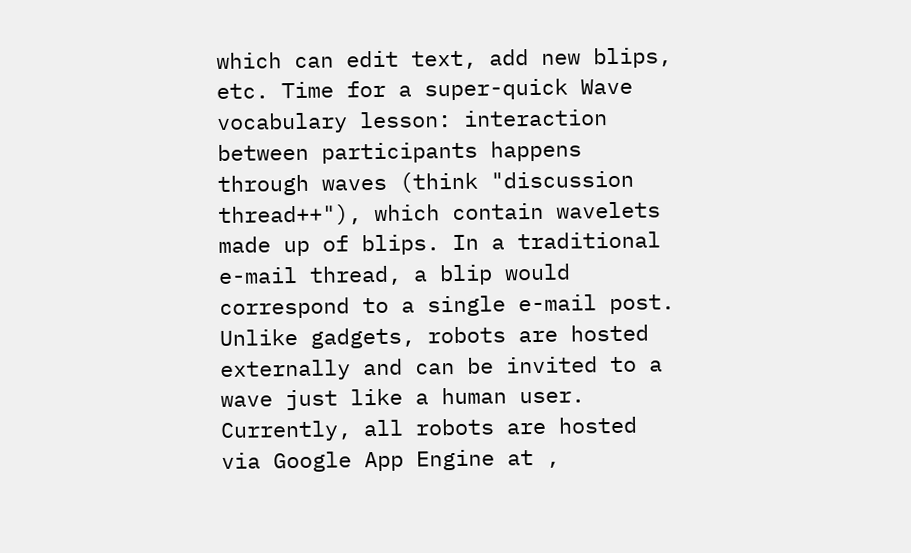which can edit text, add new blips, etc. Time for a super-quick Wave vocabulary lesson: interaction between participants happens through waves (think "discussion thread++"), which contain wavelets made up of blips. In a traditional e-mail thread, a blip would correspond to a single e-mail post. Unlike gadgets, robots are hosted externally and can be invited to a wave just like a human user. Currently, all robots are hosted via Google App Engine at ,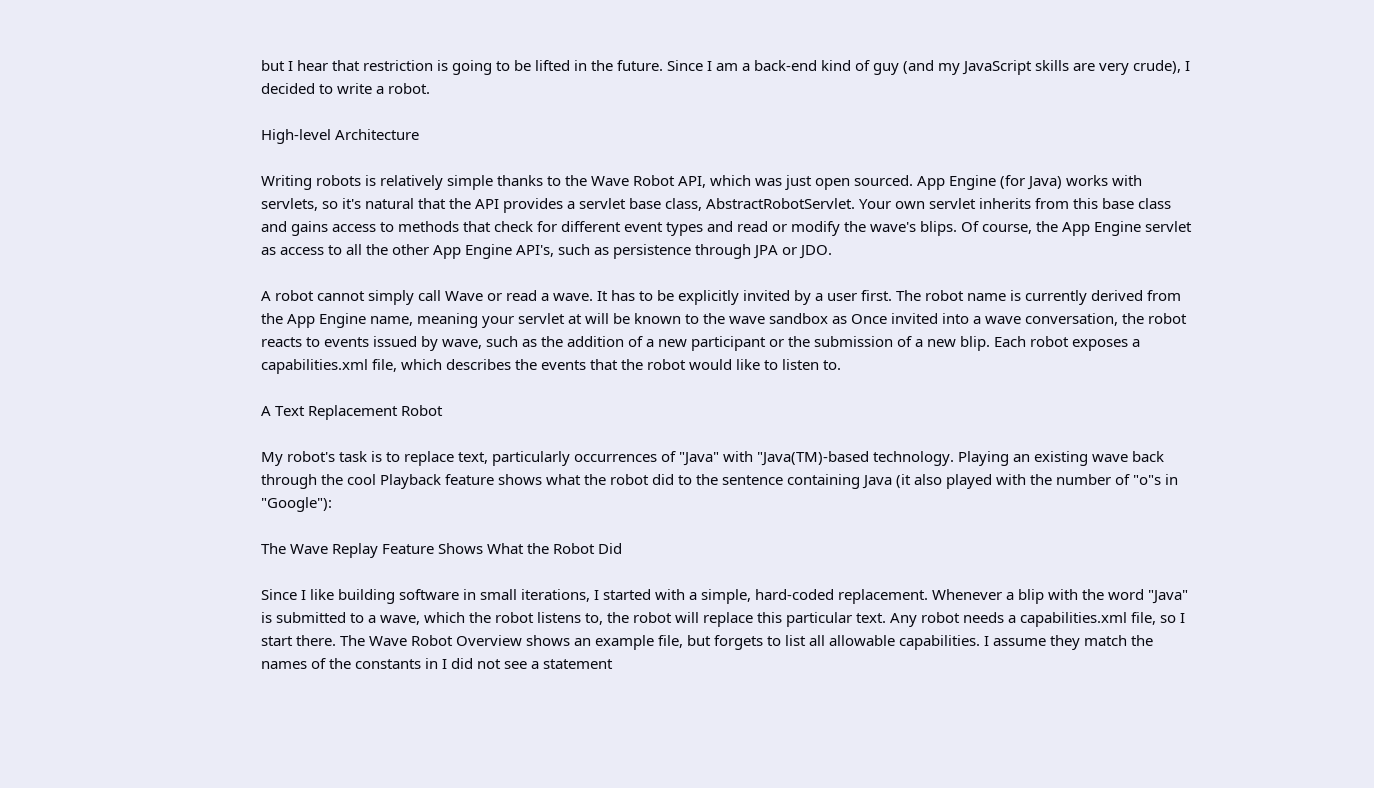but I hear that restriction is going to be lifted in the future. Since I am a back-end kind of guy (and my JavaScript skills are very crude), I decided to write a robot.

High-level Architecture

Writing robots is relatively simple thanks to the Wave Robot API, which was just open sourced. App Engine (for Java) works with servlets, so it's natural that the API provides a servlet base class, AbstractRobotServlet. Your own servlet inherits from this base class and gains access to methods that check for different event types and read or modify the wave's blips. Of course, the App Engine servlet as access to all the other App Engine API's, such as persistence through JPA or JDO.

A robot cannot simply call Wave or read a wave. It has to be explicitly invited by a user first. The robot name is currently derived from the App Engine name, meaning your servlet at will be known to the wave sandbox as Once invited into a wave conversation, the robot reacts to events issued by wave, such as the addition of a new participant or the submission of a new blip. Each robot exposes a capabilities.xml file, which describes the events that the robot would like to listen to.

A Text Replacement Robot

My robot's task is to replace text, particularly occurrences of "Java" with "Java(TM)-based technology. Playing an existing wave back through the cool Playback feature shows what the robot did to the sentence containing Java (it also played with the number of "o"s in "Google"):

The Wave Replay Feature Shows What the Robot Did

Since I like building software in small iterations, I started with a simple, hard-coded replacement. Whenever a blip with the word "Java" is submitted to a wave, which the robot listens to, the robot will replace this particular text. Any robot needs a capabilities.xml file, so I start there. The Wave Robot Overview shows an example file, but forgets to list all allowable capabilities. I assume they match the names of the constants in I did not see a statement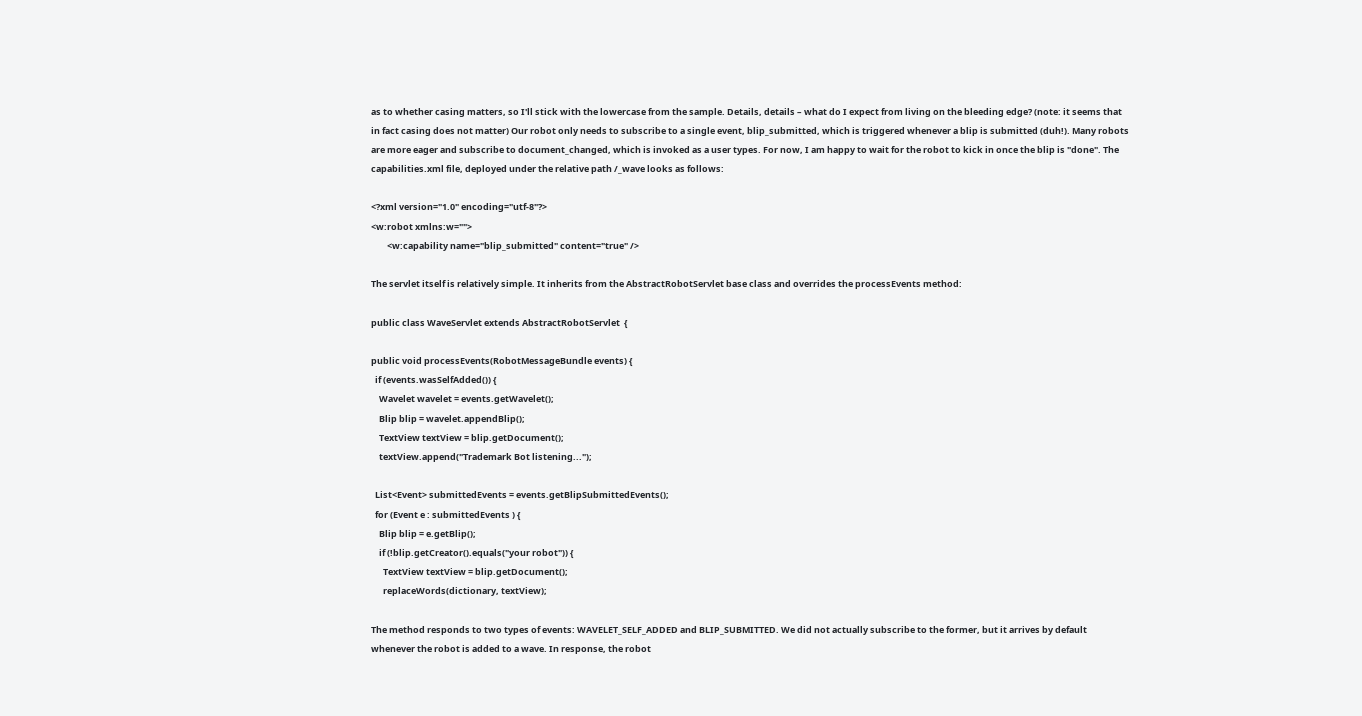as to whether casing matters, so I'll stick with the lowercase from the sample. Details, details – what do I expect from living on the bleeding edge? (note: it seems that in fact casing does not matter) Our robot only needs to subscribe to a single event, blip_submitted, which is triggered whenever a blip is submitted (duh!). Many robots are more eager and subscribe to document_changed, which is invoked as a user types. For now, I am happy to wait for the robot to kick in once the blip is "done". The capabilities.xml file, deployed under the relative path /_wave looks as follows:

<?xml version="1.0" encoding="utf-8"?>
<w:robot xmlns:w="">
        <w:capability name="blip_submitted" content="true" />

The servlet itself is relatively simple. It inherits from the AbstractRobotServlet base class and overrides the processEvents method:

public class WaveServlet extends AbstractRobotServlet  {

public void processEvents(RobotMessageBundle events) {
  if (events.wasSelfAdded()) {
    Wavelet wavelet = events.getWavelet();
    Blip blip = wavelet.appendBlip();
    TextView textView = blip.getDocument();
    textView.append("Trademark Bot listening...");

  List<Event> submittedEvents = events.getBlipSubmittedEvents();
  for (Event e : submittedEvents ) {
    Blip blip = e.getBlip();
    if (!blip.getCreator().equals("your robot")) {
      TextView textView = blip.getDocument();
      replaceWords(dictionary, textView);

The method responds to two types of events: WAVELET_SELF_ADDED and BLIP_SUBMITTED. We did not actually subscribe to the former, but it arrives by default whenever the robot is added to a wave. In response, the robot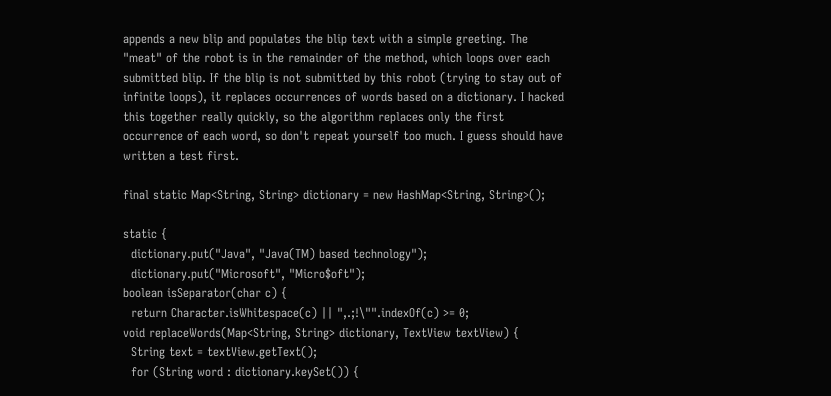appends a new blip and populates the blip text with a simple greeting. The "meat" of the robot is in the remainder of the method, which loops over each submitted blip. If the blip is not submitted by this robot (trying to stay out of infinite loops), it replaces occurrences of words based on a dictionary. I hacked this together really quickly, so the algorithm replaces only the first occurrence of each word, so don't repeat yourself too much. I guess should have written a test first.

final static Map<String, String> dictionary = new HashMap<String, String>();

static {
  dictionary.put("Java", "Java(TM) based technology");
  dictionary.put("Microsoft", "Micro$oft");
boolean isSeparator(char c) {
  return Character.isWhitespace(c) || ",.;!\"".indexOf(c) >= 0;
void replaceWords(Map<String, String> dictionary, TextView textView) {
  String text = textView.getText();
  for (String word : dictionary.keySet()) {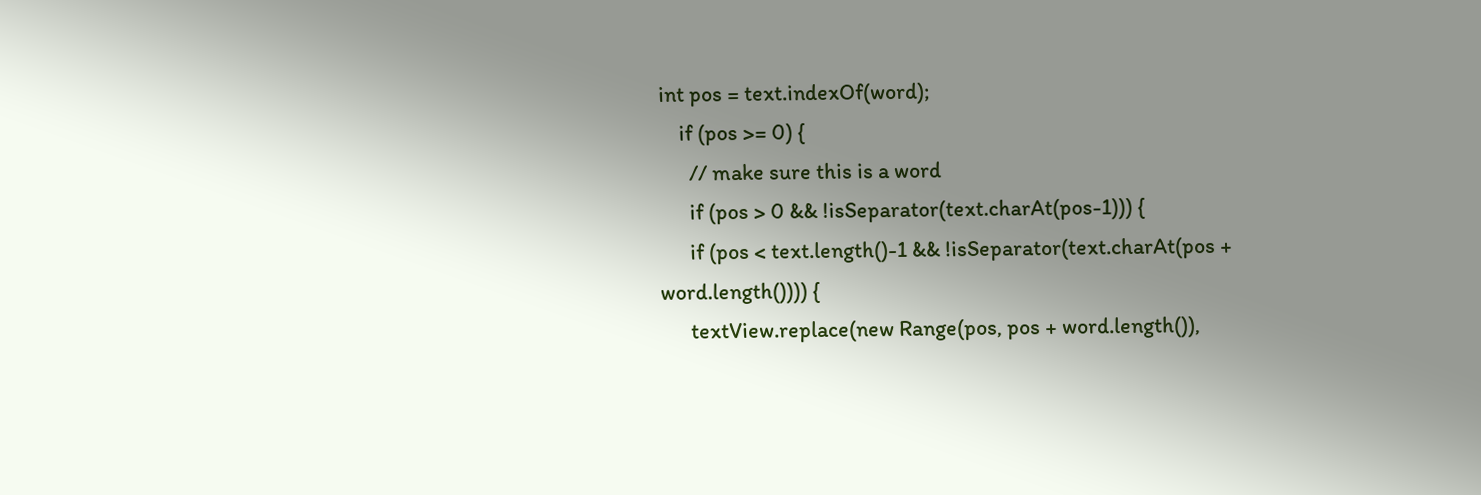int pos = text.indexOf(word);
    if (pos >= 0) {
      // make sure this is a word
      if (pos > 0 && !isSeparator(text.charAt(pos-1))) {
      if (pos < text.length()-1 && !isSeparator(text.charAt(pos + word.length()))) {
      textView.replace(new Range(pos, pos + word.length()),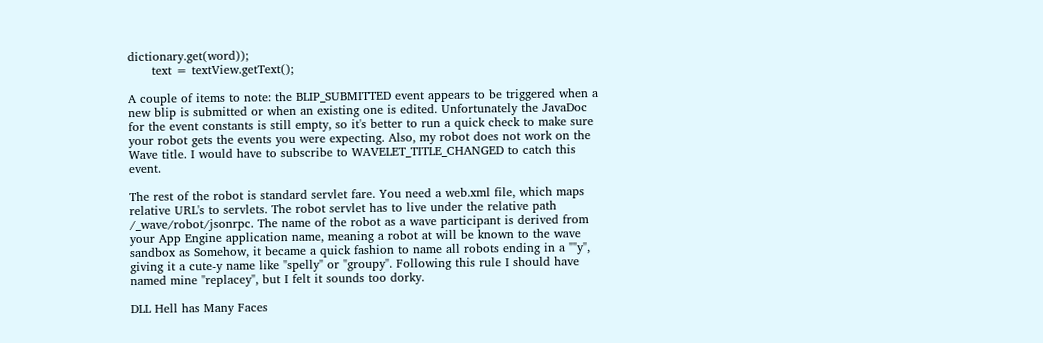dictionary.get(word));
      text = textView.getText();

A couple of items to note: the BLIP_SUBMITTED event appears to be triggered when a new blip is submitted or when an existing one is edited. Unfortunately the JavaDoc for the event constants is still empty, so it's better to run a quick check to make sure your robot gets the events you were expecting. Also, my robot does not work on the Wave title. I would have to subscribe to WAVELET_TITLE_CHANGED to catch this event.

The rest of the robot is standard servlet fare. You need a web.xml file, which maps relative URL's to servlets. The robot servlet has to live under the relative path /_wave/robot/jsonrpc. The name of the robot as a wave participant is derived from your App Engine application name, meaning a robot at will be known to the wave sandbox as Somehow, it became a quick fashion to name all robots ending in a ""y", giving it a cute-y name like "spelly" or "groupy". Following this rule I should have named mine "replacey", but I felt it sounds too dorky.

DLL Hell has Many Faces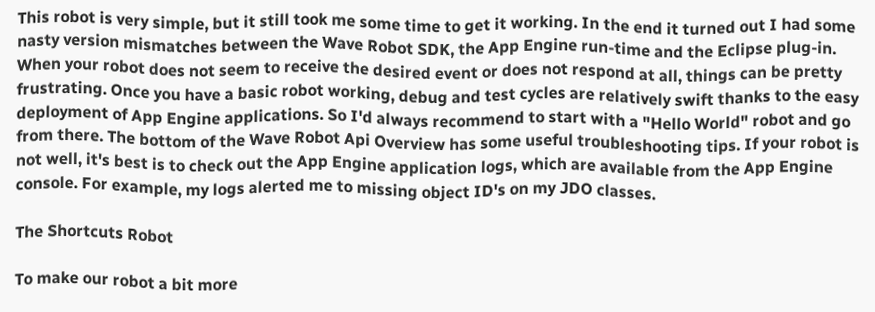This robot is very simple, but it still took me some time to get it working. In the end it turned out I had some nasty version mismatches between the Wave Robot SDK, the App Engine run-time and the Eclipse plug-in. When your robot does not seem to receive the desired event or does not respond at all, things can be pretty frustrating. Once you have a basic robot working, debug and test cycles are relatively swift thanks to the easy deployment of App Engine applications. So I'd always recommend to start with a "Hello World" robot and go from there. The bottom of the Wave Robot Api Overview has some useful troubleshooting tips. If your robot is not well, it's best is to check out the App Engine application logs, which are available from the App Engine console. For example, my logs alerted me to missing object ID's on my JDO classes.

The Shortcuts Robot

To make our robot a bit more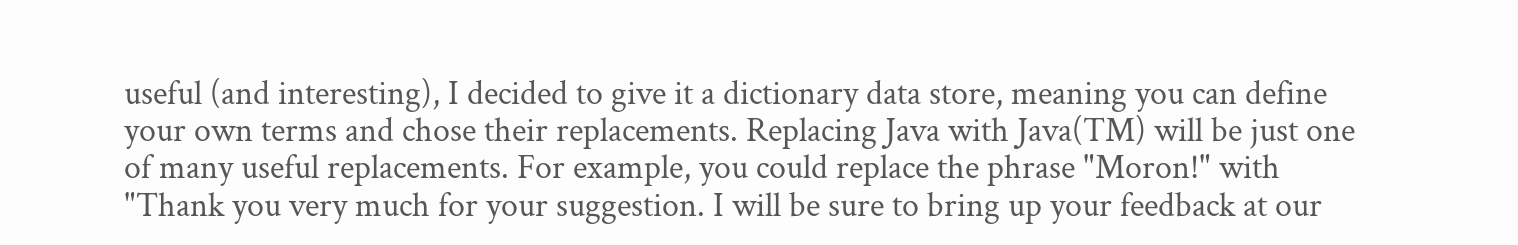useful (and interesting), I decided to give it a dictionary data store, meaning you can define your own terms and chose their replacements. Replacing Java with Java(TM) will be just one of many useful replacements. For example, you could replace the phrase "Moron!" with "Thank you very much for your suggestion. I will be sure to bring up your feedback at our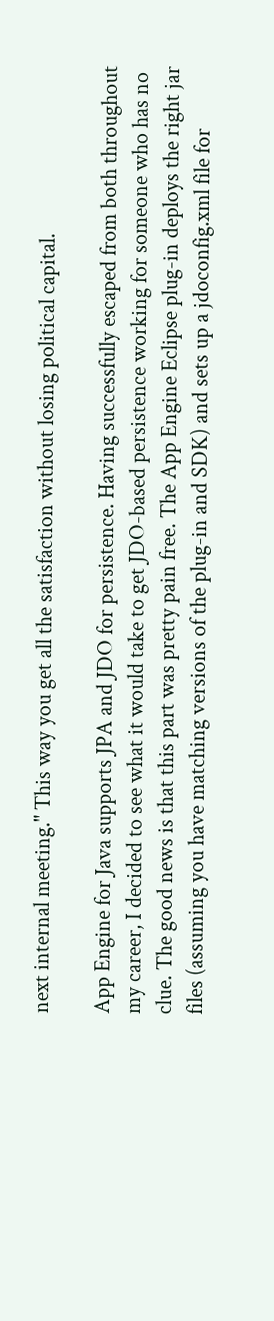next internal meeting." This way you get all the satisfaction without losing political capital.

App Engine for Java supports JPA and JDO for persistence. Having successfully escaped from both throughout my career, I decided to see what it would take to get JDO-based persistence working for someone who has no clue. The good news is that this part was pretty pain free. The App Engine Eclipse plug-in deploys the right jar files (assuming you have matching versions of the plug-in and SDK) and sets up a jdoconfig.xml file for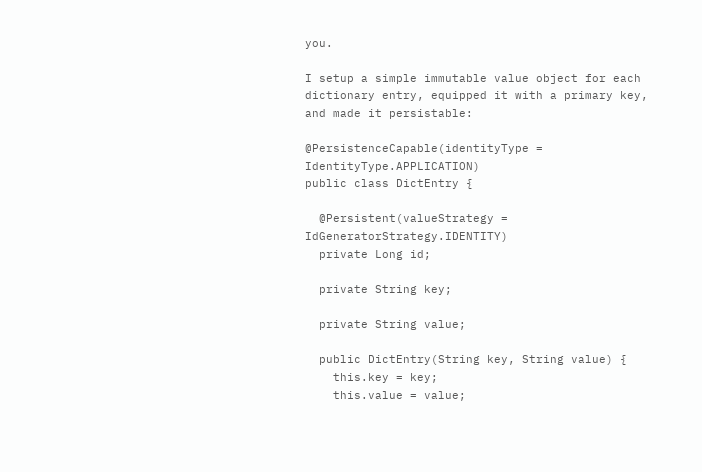you.

I setup a simple immutable value object for each dictionary entry, equipped it with a primary key, and made it persistable:

@PersistenceCapable(identityType = IdentityType.APPLICATION)
public class DictEntry {

  @Persistent(valueStrategy = IdGeneratorStrategy.IDENTITY)
  private Long id;

  private String key;

  private String value;

  public DictEntry(String key, String value) {
    this.key = key;
    this.value = value;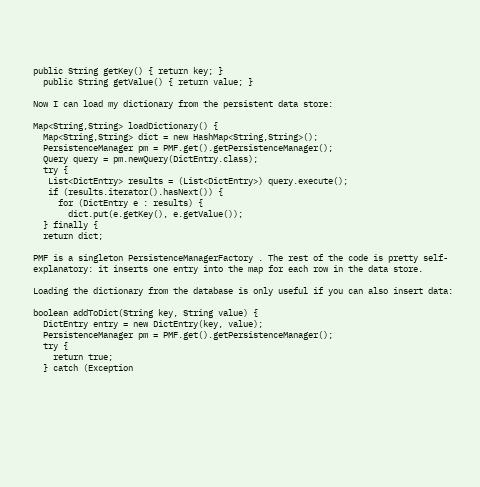public String getKey() { return key; }
  public String getValue() { return value; }

Now I can load my dictionary from the persistent data store:

Map<String,String> loadDictionary() {
  Map<String,String> dict = new HashMap<String,String>();
  PersistenceManager pm = PMF.get().getPersistenceManager();
  Query query = pm.newQuery(DictEntry.class);
  try {
   List<DictEntry> results = (List<DictEntry>) query.execute();
   if (results.iterator().hasNext()) {
     for (DictEntry e : results) {
       dict.put(e.getKey(), e.getValue());
  } finally {
  return dict;

PMF is a singleton PersistenceManagerFactory . The rest of the code is pretty self-explanatory: it inserts one entry into the map for each row in the data store.

Loading the dictionary from the database is only useful if you can also insert data:

boolean addToDict(String key, String value) {
  DictEntry entry = new DictEntry(key, value);
  PersistenceManager pm = PMF.get().getPersistenceManager();
  try {
    return true;
  } catch (Exception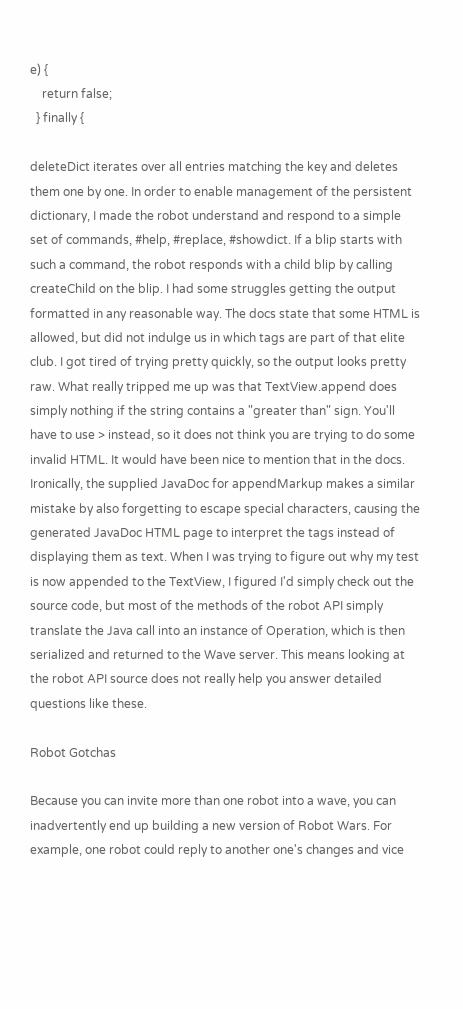e) {
    return false;
  } finally {

deleteDict iterates over all entries matching the key and deletes them one by one. In order to enable management of the persistent dictionary, I made the robot understand and respond to a simple set of commands, #help, #replace, #showdict. If a blip starts with such a command, the robot responds with a child blip by calling createChild on the blip. I had some struggles getting the output formatted in any reasonable way. The docs state that some HTML is allowed, but did not indulge us in which tags are part of that elite club. I got tired of trying pretty quickly, so the output looks pretty raw. What really tripped me up was that TextView.append does simply nothing if the string contains a "greater than" sign. You'll have to use > instead, so it does not think you are trying to do some invalid HTML. It would have been nice to mention that in the docs. Ironically, the supplied JavaDoc for appendMarkup makes a similar mistake by also forgetting to escape special characters, causing the generated JavaDoc HTML page to interpret the tags instead of displaying them as text. When I was trying to figure out why my test is now appended to the TextView, I figured I'd simply check out the source code, but most of the methods of the robot API simply translate the Java call into an instance of Operation, which is then serialized and returned to the Wave server. This means looking at the robot API source does not really help you answer detailed questions like these.

Robot Gotchas

Because you can invite more than one robot into a wave, you can inadvertently end up building a new version of Robot Wars. For example, one robot could reply to another one's changes and vice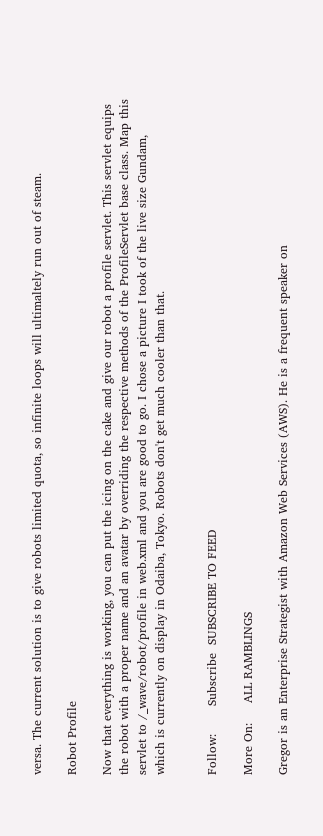versa. The current solution is to give robots limited quota, so infinite loops will ultimaltely run out of steam.

Robot Profile

Now that everything is working, you can put the icing on the cake and give our robot a profile servlet. This servlet equips the robot with a proper name and an avatar by overriding the respective methods of the ProfileServlet base class. Map this servlet to /_wave/robot/profile in web.xml and you are good to go. I chose a picture I took of the live size Gundam, which is currently on display in Odaiba, Tokyo. Robots don't get much cooler than that.


Follow:       Subscribe  SUBSCRIBE TO FEED

More On:     ALL RAMBLINGS

Gregor is an Enterprise Strategist with Amazon Web Services (AWS). He is a frequent speaker on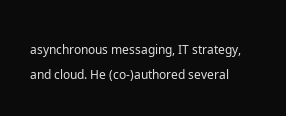asynchronous messaging, IT strategy, and cloud. He (co-)authored several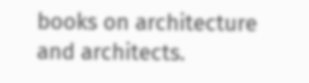books on architecture and architects.